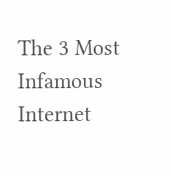The 3 Most Infamous Internet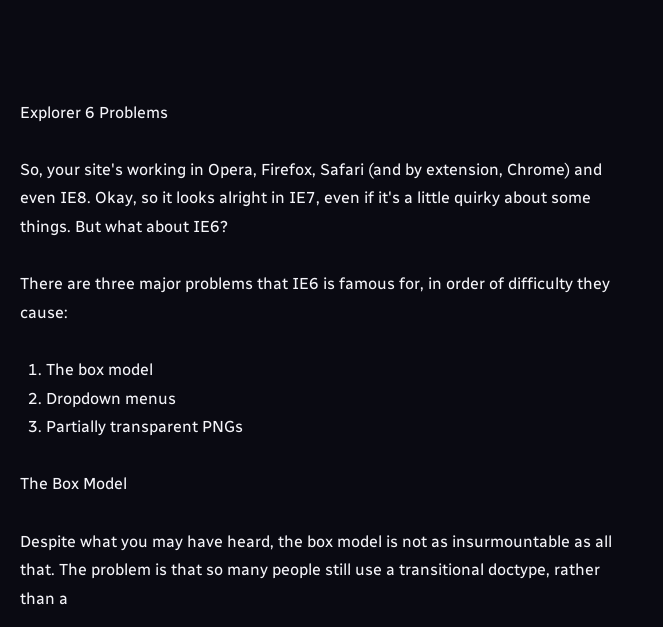Explorer 6 Problems

So, your site's working in Opera, Firefox, Safari (and by extension, Chrome) and even IE8. Okay, so it looks alright in IE7, even if it's a little quirky about some things. But what about IE6?

There are three major problems that IE6 is famous for, in order of difficulty they cause:

  1. The box model
  2. Dropdown menus
  3. Partially transparent PNGs

The Box Model

Despite what you may have heard, the box model is not as insurmountable as all that. The problem is that so many people still use a transitional doctype, rather than a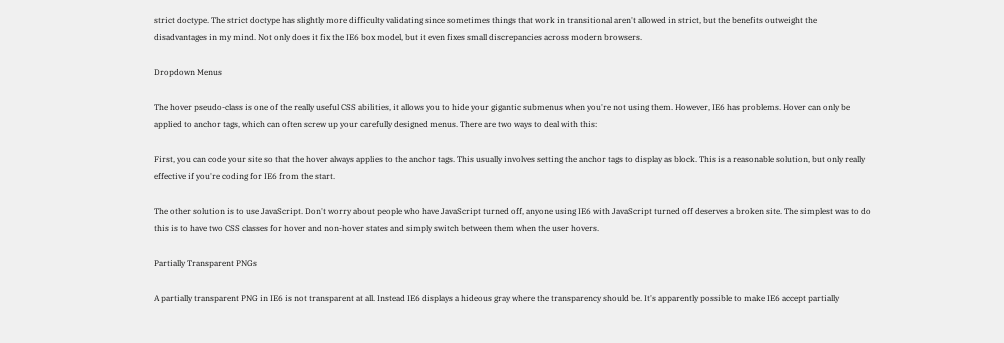strict doctype. The strict doctype has slightly more difficulty validating since sometimes things that work in transitional aren't allowed in strict, but the benefits outweight the disadvantages in my mind. Not only does it fix the IE6 box model, but it even fixes small discrepancies across modern browsers.

Dropdown Menus

The hover pseudo-class is one of the really useful CSS abilities, it allows you to hide your gigantic submenus when you're not using them. However, IE6 has problems. Hover can only be applied to anchor tags, which can often screw up your carefully designed menus. There are two ways to deal with this:

First, you can code your site so that the hover always applies to the anchor tags. This usually involves setting the anchor tags to display as block. This is a reasonable solution, but only really effective if you're coding for IE6 from the start.

The other solution is to use JavaScript. Don't worry about people who have JavaScript turned off, anyone using IE6 with JavaScript turned off deserves a broken site. The simplest was to do this is to have two CSS classes for hover and non-hover states and simply switch between them when the user hovers.

Partially Transparent PNGs

A partially transparent PNG in IE6 is not transparent at all. Instead IE6 displays a hideous gray where the transparency should be. It's apparently possible to make IE6 accept partially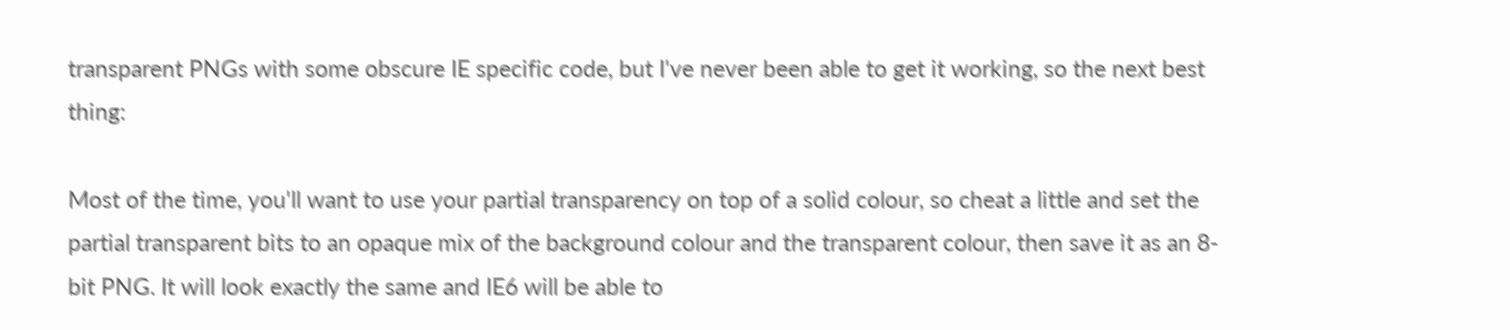transparent PNGs with some obscure IE specific code, but I've never been able to get it working, so the next best thing:

Most of the time, you'll want to use your partial transparency on top of a solid colour, so cheat a little and set the partial transparent bits to an opaque mix of the background colour and the transparent colour, then save it as an 8-bit PNG. It will look exactly the same and IE6 will be able to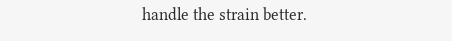handle the strain better.